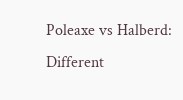Poleaxe vs Halberd: Different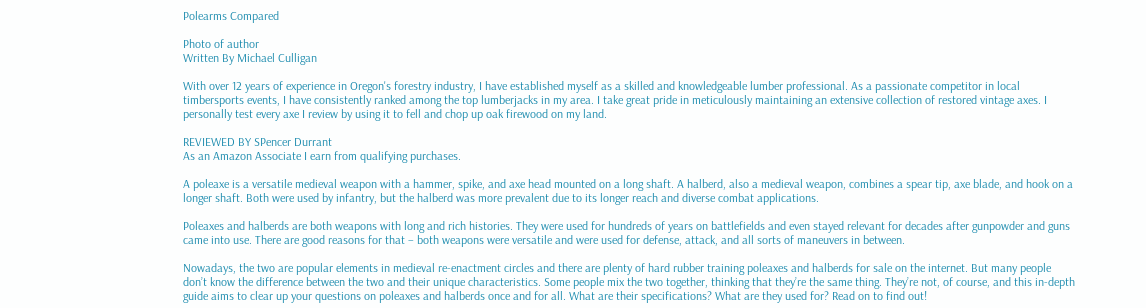Polearms Compared

Photo of author
Written By Michael Culligan

With over 12 years of experience in Oregon's forestry industry, I have established myself as a skilled and knowledgeable lumber professional. As a passionate competitor in local timbersports events, I have consistently ranked among the top lumberjacks in my area. I take great pride in meticulously maintaining an extensive collection of restored vintage axes. I personally test every axe I review by using it to fell and chop up oak firewood on my land.

REVIEWED BY SPencer Durrant
As an Amazon Associate I earn from qualifying purchases.

A poleaxe is a versatile medieval weapon with a hammer, spike, and axe head mounted on a long shaft. A halberd, also a medieval weapon, combines a spear tip, axe blade, and hook on a longer shaft. Both were used by infantry, but the halberd was more prevalent due to its longer reach and diverse combat applications.

Poleaxes and halberds are both weapons with long and rich histories. They were used for hundreds of years on battlefields and even stayed relevant for decades after gunpowder and guns came into use. There are good reasons for that – both weapons were versatile and were used for defense, attack, and all sorts of maneuvers in between.

Nowadays, the two are popular elements in medieval re-enactment circles and there are plenty of hard rubber training poleaxes and halberds for sale on the internet. But many people don’t know the difference between the two and their unique characteristics. Some people mix the two together, thinking that they’re the same thing. They’re not, of course, and this in-depth guide aims to clear up your questions on poleaxes and halberds once and for all. What are their specifications? What are they used for? Read on to find out!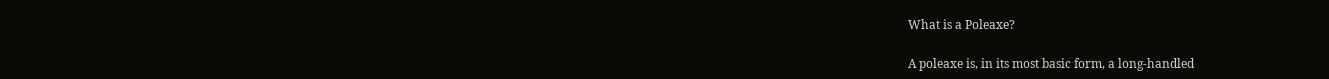What is a Poleaxe?

A poleaxe is, in its most basic form, a long-handled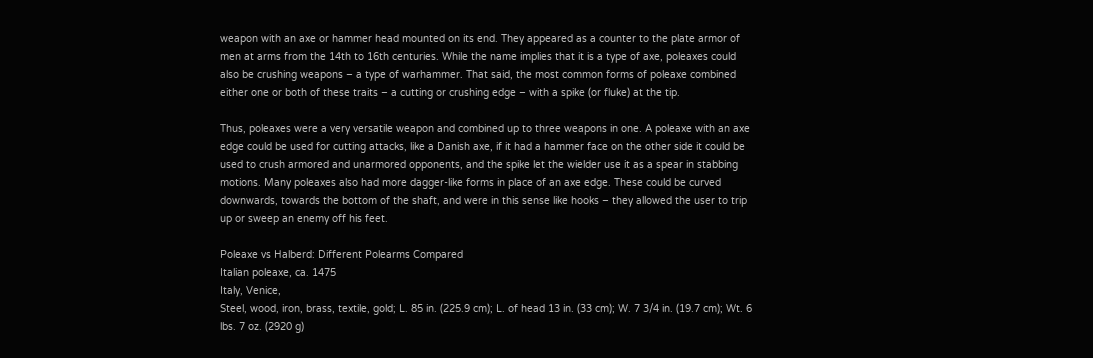weapon with an axe or hammer head mounted on its end. They appeared as a counter to the plate armor of men at arms from the 14th to 16th centuries. While the name implies that it is a type of axe, poleaxes could also be crushing weapons – a type of warhammer. That said, the most common forms of poleaxe combined either one or both of these traits – a cutting or crushing edge – with a spike (or fluke) at the tip.

Thus, poleaxes were a very versatile weapon and combined up to three weapons in one. A poleaxe with an axe edge could be used for cutting attacks, like a Danish axe, if it had a hammer face on the other side it could be used to crush armored and unarmored opponents, and the spike let the wielder use it as a spear in stabbing motions. Many poleaxes also had more dagger-like forms in place of an axe edge. These could be curved downwards, towards the bottom of the shaft, and were in this sense like hooks – they allowed the user to trip up or sweep an enemy off his feet.

Poleaxe vs Halberd: Different Polearms Compared
Italian poleaxe, ca. 1475
Italy, Venice,
Steel, wood, iron, brass, textile, gold; L. 85 in. (225.9 cm); L. of head 13 in. (33 cm); W. 7 3/4 in. (19.7 cm); Wt. 6 lbs. 7 oz. (2920 g)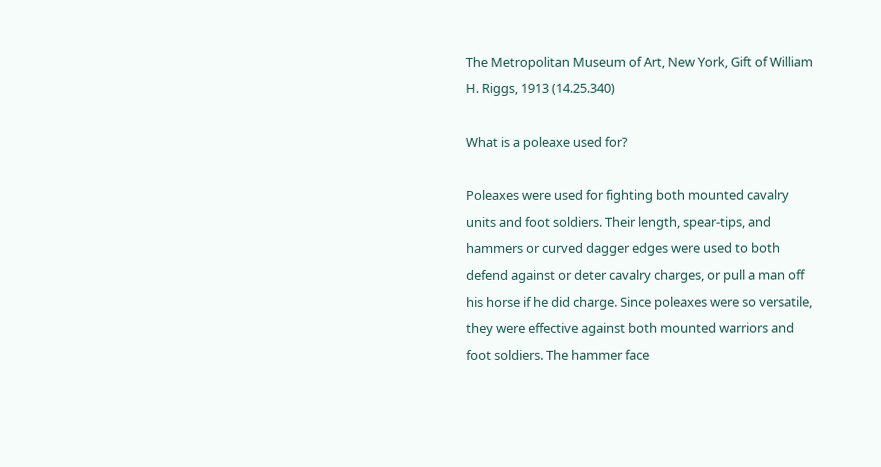The Metropolitan Museum of Art, New York, Gift of William H. Riggs, 1913 (14.25.340)

What is a poleaxe used for?

Poleaxes were used for fighting both mounted cavalry units and foot soldiers. Their length, spear-tips, and hammers or curved dagger edges were used to both defend against or deter cavalry charges, or pull a man off his horse if he did charge. Since poleaxes were so versatile, they were effective against both mounted warriors and foot soldiers. The hammer face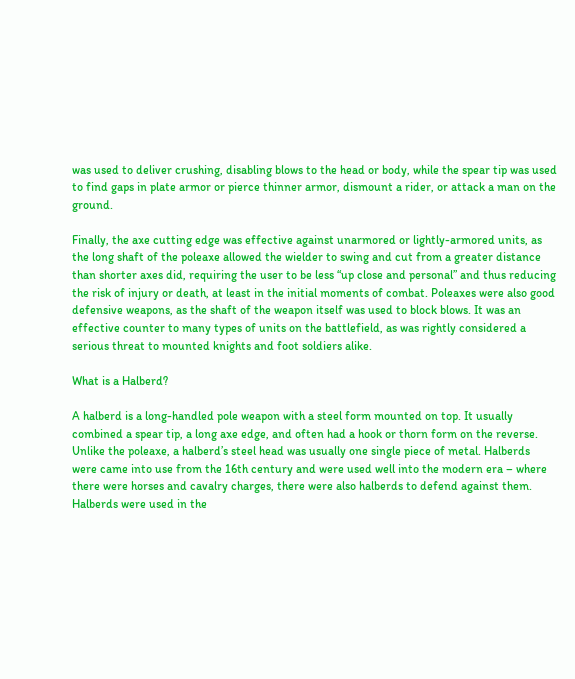was used to deliver crushing, disabling blows to the head or body, while the spear tip was used to find gaps in plate armor or pierce thinner armor, dismount a rider, or attack a man on the ground.

Finally, the axe cutting edge was effective against unarmored or lightly-armored units, as the long shaft of the poleaxe allowed the wielder to swing and cut from a greater distance than shorter axes did, requiring the user to be less “up close and personal” and thus reducing the risk of injury or death, at least in the initial moments of combat. Poleaxes were also good defensive weapons, as the shaft of the weapon itself was used to block blows. It was an effective counter to many types of units on the battlefield, as was rightly considered a serious threat to mounted knights and foot soldiers alike.

What is a Halberd?

A halberd is a long-handled pole weapon with a steel form mounted on top. It usually combined a spear tip, a long axe edge, and often had a hook or thorn form on the reverse. Unlike the poleaxe, a halberd’s steel head was usually one single piece of metal. Halberds were came into use from the 16th century and were used well into the modern era – where there were horses and cavalry charges, there were also halberds to defend against them. Halberds were used in the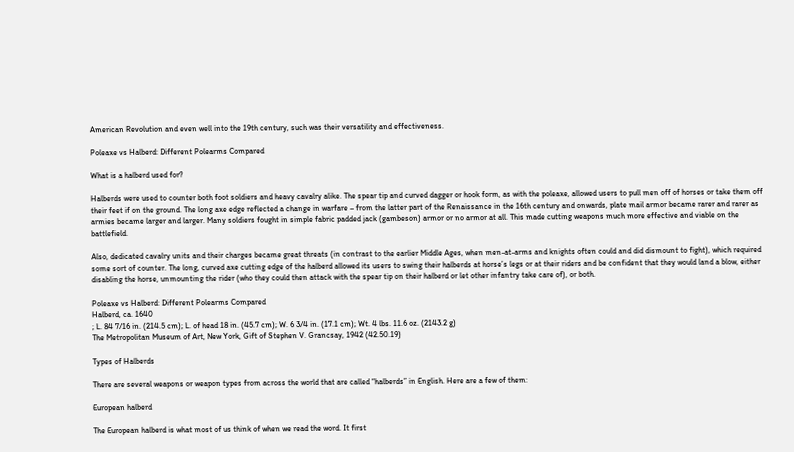American Revolution and even well into the 19th century, such was their versatility and effectiveness.

Poleaxe vs Halberd: Different Polearms Compared

What is a halberd used for?

Halberds were used to counter both foot soldiers and heavy cavalry alike. The spear tip and curved dagger or hook form, as with the poleaxe, allowed users to pull men off of horses or take them off their feet if on the ground. The long axe edge reflected a change in warfare – from the latter part of the Renaissance in the 16th century and onwards, plate mail armor became rarer and rarer as armies became larger and larger. Many soldiers fought in simple fabric padded jack (gambeson) armor or no armor at all. This made cutting weapons much more effective and viable on the battlefield.

Also, dedicated cavalry units and their charges became great threats (in contrast to the earlier Middle Ages, when men-at-arms and knights often could and did dismount to fight), which required some sort of counter. The long, curved axe cutting edge of the halberd allowed its users to swing their halberds at horse’s legs or at their riders and be confident that they would land a blow, either disabling the horse, unmounting the rider (who they could then attack with the spear tip on their halberd or let other infantry take care of), or both.

Poleaxe vs Halberd: Different Polearms Compared
Halberd, ca. 1640
; L. 84 7/16 in. (214.5 cm); L. of head 18 in. (45.7 cm); W. 6 3/4 in. (17.1 cm); Wt. 4 lbs. 11.6 oz. (2143.2 g)
The Metropolitan Museum of Art, New York, Gift of Stephen V. Grancsay, 1942 (42.50.19)

Types of Halberds

There are several weapons or weapon types from across the world that are called “halberds” in English. Here are a few of them:

European halberd

The European halberd is what most of us think of when we read the word. It first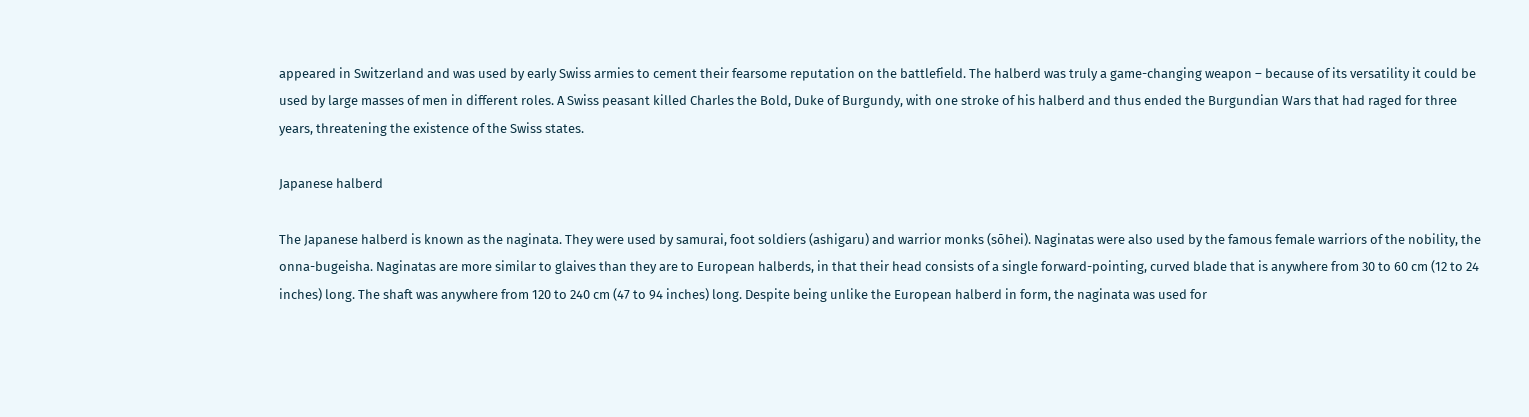appeared in Switzerland and was used by early Swiss armies to cement their fearsome reputation on the battlefield. The halberd was truly a game-changing weapon – because of its versatility it could be used by large masses of men in different roles. A Swiss peasant killed Charles the Bold, Duke of Burgundy, with one stroke of his halberd and thus ended the Burgundian Wars that had raged for three years, threatening the existence of the Swiss states.

Japanese halberd

The Japanese halberd is known as the naginata. They were used by samurai, foot soldiers (ashigaru) and warrior monks (sōhei). Naginatas were also used by the famous female warriors of the nobility, the onna-bugeisha. Naginatas are more similar to glaives than they are to European halberds, in that their head consists of a single forward-pointing, curved blade that is anywhere from 30 to 60 cm (12 to 24 inches) long. The shaft was anywhere from 120 to 240 cm (47 to 94 inches) long. Despite being unlike the European halberd in form, the naginata was used for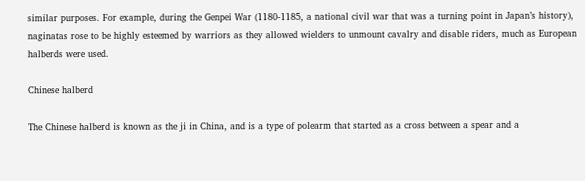similar purposes. For example, during the Genpei War (1180-1185, a national civil war that was a turning point in Japan’s history), naginatas rose to be highly esteemed by warriors as they allowed wielders to unmount cavalry and disable riders, much as European halberds were used.

Chinese halberd

The Chinese halberd is known as the ji in China, and is a type of polearm that started as a cross between a spear and a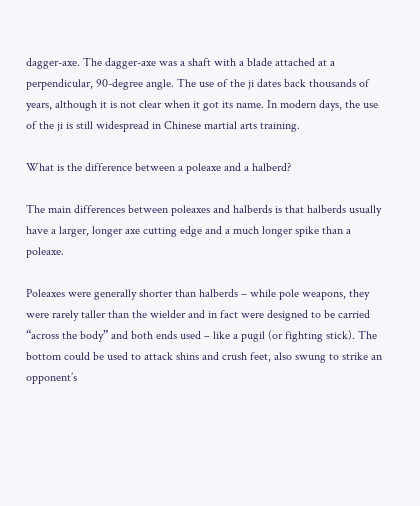dagger-axe. The dagger-axe was a shaft with a blade attached at a perpendicular, 90-degree angle. The use of the ji dates back thousands of years, although it is not clear when it got its name. In modern days, the use of the ji is still widespread in Chinese martial arts training.

What is the difference between a poleaxe and a halberd?

The main differences between poleaxes and halberds is that halberds usually have a larger, longer axe cutting edge and a much longer spike than a poleaxe.

Poleaxes were generally shorter than halberds – while pole weapons, they were rarely taller than the wielder and in fact were designed to be carried “across the body” and both ends used – like a pugil (or fighting stick). The bottom could be used to attack shins and crush feet, also swung to strike an opponent’s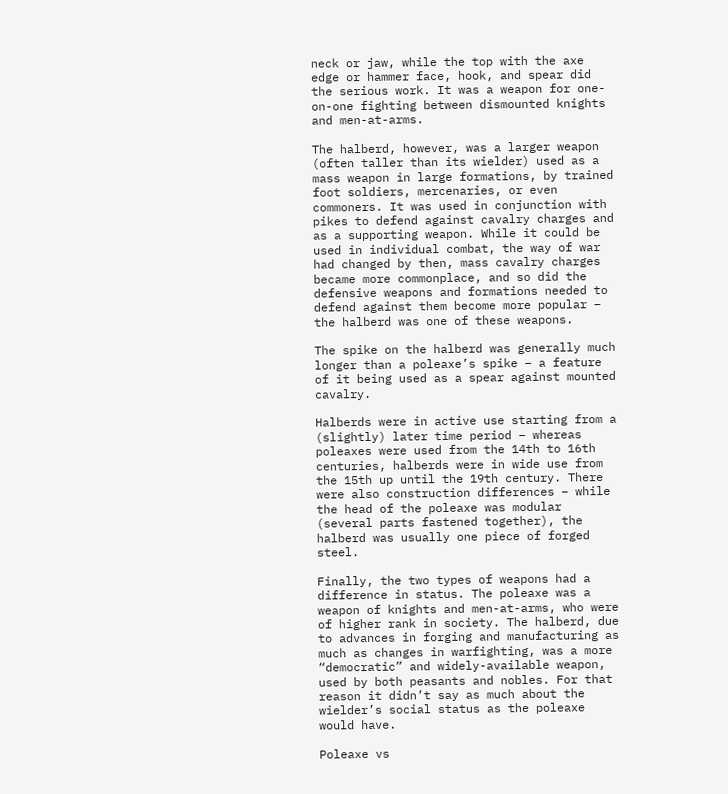neck or jaw, while the top with the axe edge or hammer face, hook, and spear did the serious work. It was a weapon for one-on-one fighting between dismounted knights and men-at-arms.

The halberd, however, was a larger weapon (often taller than its wielder) used as a mass weapon in large formations, by trained foot soldiers, mercenaries, or even commoners. It was used in conjunction with pikes to defend against cavalry charges and as a supporting weapon. While it could be used in individual combat, the way of war had changed by then, mass cavalry charges became more commonplace, and so did the defensive weapons and formations needed to defend against them become more popular – the halberd was one of these weapons.

The spike on the halberd was generally much longer than a poleaxe’s spike – a feature of it being used as a spear against mounted cavalry.

Halberds were in active use starting from a (slightly) later time period – whereas poleaxes were used from the 14th to 16th centuries, halberds were in wide use from the 15th up until the 19th century. There were also construction differences – while the head of the poleaxe was modular (several parts fastened together), the halberd was usually one piece of forged steel.

Finally, the two types of weapons had a difference in status. The poleaxe was a weapon of knights and men-at-arms, who were of higher rank in society. The halberd, due to advances in forging and manufacturing as much as changes in warfighting, was a more “democratic” and widely-available weapon, used by both peasants and nobles. For that reason it didn’t say as much about the wielder’s social status as the poleaxe would have.

Poleaxe vs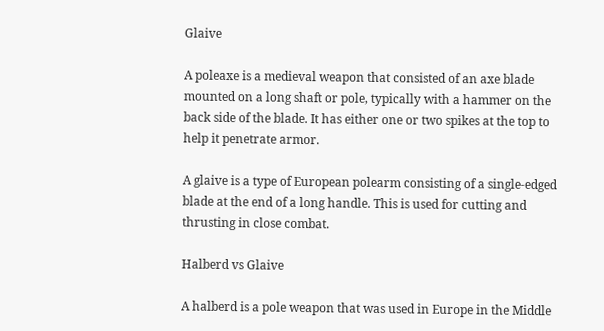Glaive

A poleaxe is a medieval weapon that consisted of an axe blade mounted on a long shaft or pole, typically with a hammer on the back side of the blade. It has either one or two spikes at the top to help it penetrate armor.

A glaive is a type of European polearm consisting of a single-edged blade at the end of a long handle. This is used for cutting and thrusting in close combat.

Halberd vs Glaive

A halberd is a pole weapon that was used in Europe in the Middle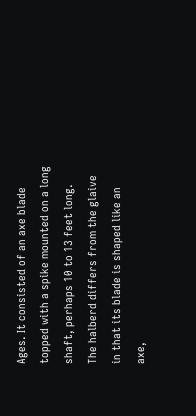Ages. It consisted of an axe blade topped with a spike mounted on a long shaft, perhaps 10 to 13 feet long. The halberd differs from the glaive in that its blade is shaped like an axe,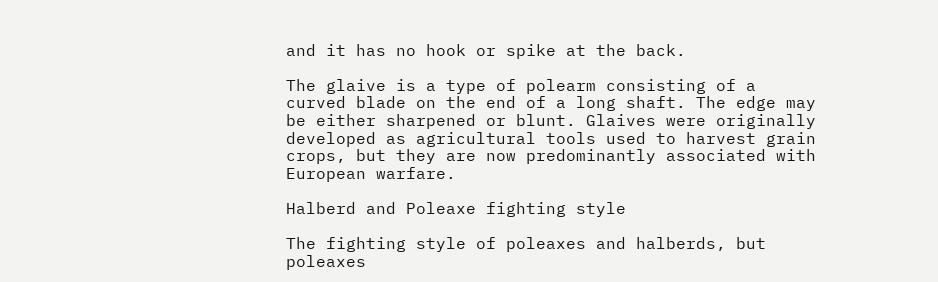and it has no hook or spike at the back.

The glaive is a type of polearm consisting of a curved blade on the end of a long shaft. The edge may be either sharpened or blunt. Glaives were originally developed as agricultural tools used to harvest grain crops, but they are now predominantly associated with European warfare.

Halberd and Poleaxe fighting style

The fighting style of poleaxes and halberds, but poleaxes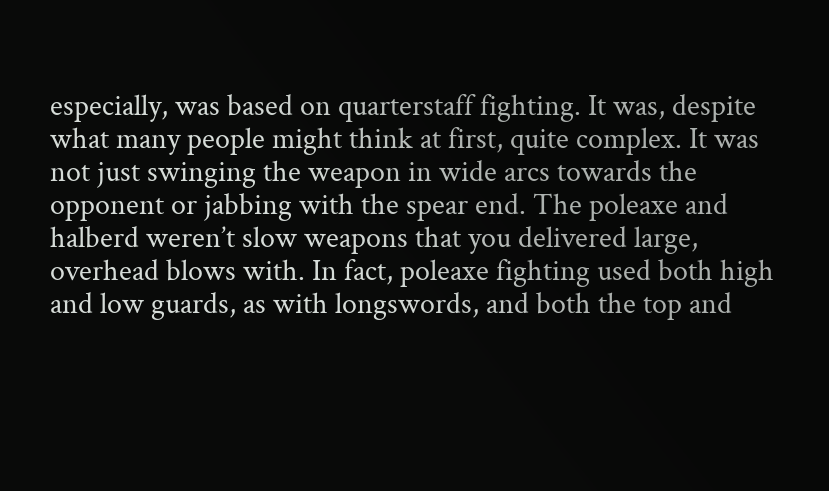especially, was based on quarterstaff fighting. It was, despite what many people might think at first, quite complex. It was not just swinging the weapon in wide arcs towards the opponent or jabbing with the spear end. The poleaxe and halberd weren’t slow weapons that you delivered large, overhead blows with. In fact, poleaxe fighting used both high and low guards, as with longswords, and both the top and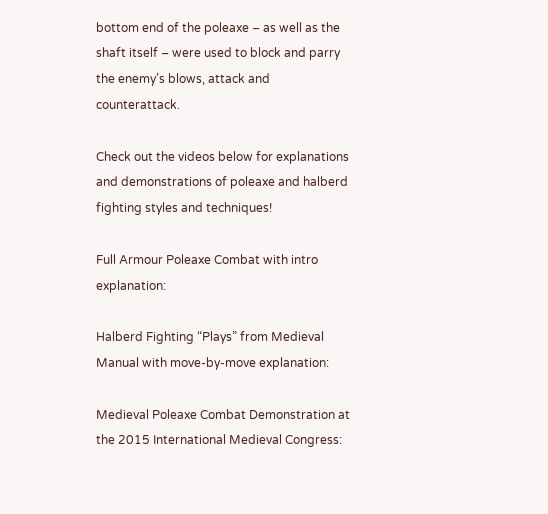bottom end of the poleaxe – as well as the shaft itself – were used to block and parry the enemy’s blows, attack and counterattack.

Check out the videos below for explanations and demonstrations of poleaxe and halberd fighting styles and techniques!

Full Armour Poleaxe Combat with intro explanation:

Halberd Fighting “Plays” from Medieval Manual with move-by-move explanation:

Medieval Poleaxe Combat Demonstration at the 2015 International Medieval Congress: